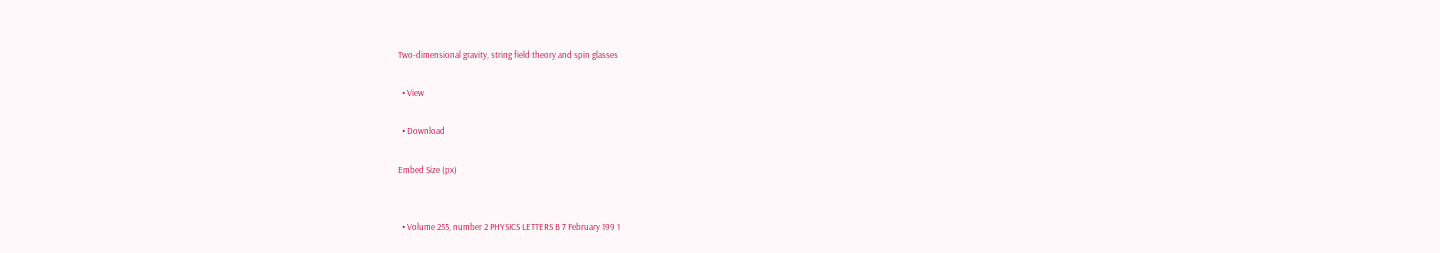Two-dimensional gravity, string field theory and spin glasses

  • View

  • Download

Embed Size (px)


  • Volume 255, number 2 PHYSICS LETTERS B 7 February 199 1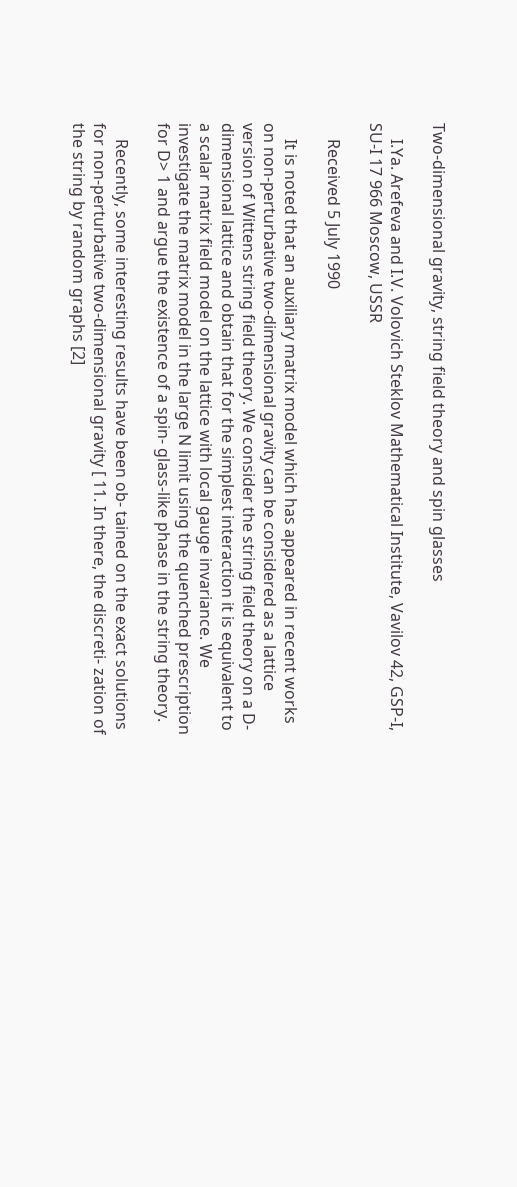Two-dimensional gravity, string field theory and spin glasses

    I.Ya. Arefeva and I.V. Volovich Steklov Mathematical Institute, Vavilov 42, GSP-I, SU-I 17 966 Moscow, USSR

    Received 5 July 1990

    It is noted that an auxiliary matrix model which has appeared in recent works on non-perturbative two-dimensional gravity can be considered as a lattice version of Wittens string field theory. We consider the string field theory on a D-dimensional lattice and obtain that for the simplest interaction it is equivalent to a scalar matrix field model on the lattice with local gauge invariance. We investigate the matrix model in the large N limit using the quenched prescription for D> 1 and argue the existence of a spin- glass-like phase in the string theory.

    Recently, some interesting results have been ob- tained on the exact solutions for non-perturbative two-dimensional gravity [ 11. In there, the discreti- zation of the string by random graphs [2]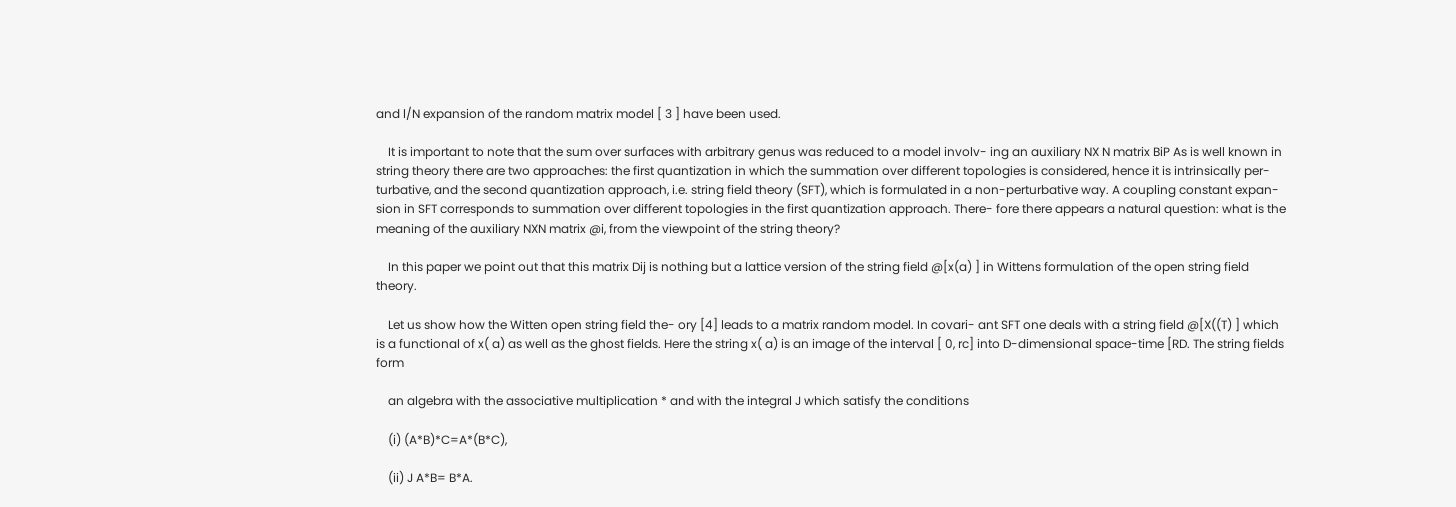and l/N expansion of the random matrix model [ 3 ] have been used.

    It is important to note that the sum over surfaces with arbitrary genus was reduced to a model involv- ing an auxiliary NX N matrix BiP As is well known in string theory there are two approaches: the first quantization in which the summation over different topologies is considered, hence it is intrinsically per- turbative, and the second quantization approach, i.e. string field theory (SFT), which is formulated in a non-perturbative way. A coupling constant expan- sion in SFT corresponds to summation over different topologies in the first quantization approach. There- fore there appears a natural question: what is the meaning of the auxiliary NXN matrix @i, from the viewpoint of the string theory?

    In this paper we point out that this matrix Dij is nothing but a lattice version of the string field @[x(a) ] in Wittens formulation of the open string field theory.

    Let us show how the Witten open string field the- ory [4] leads to a matrix random model. In covari- ant SFT one deals with a string field @[X((T) ] which is a functional of x( a) as well as the ghost fields. Here the string x( a) is an image of the interval [ 0, rc] into D-dimensional space-time [RD. The string fields form

    an algebra with the associative multiplication * and with the integral J which satisfy the conditions

    (i) (A*B)*C=A*(B*C),

    (ii) J A*B= B*A.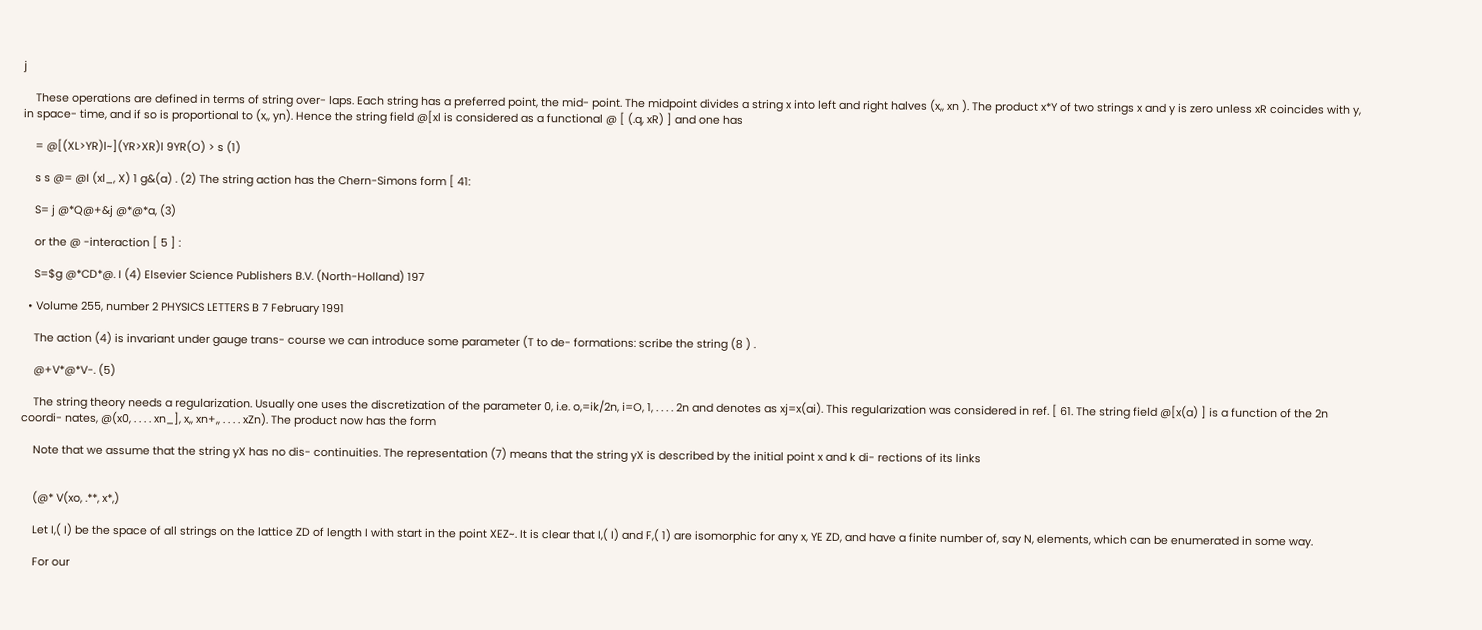j

    These operations are defined in terms of string over- laps. Each string has a preferred point, the mid- point. The midpoint divides a string x into left and right halves (x,, xn ). The product x*Y of two strings x and y is zero unless xR coincides with y, in space- time, and if so is proportional to (x,, yn). Hence the string field @[xl is considered as a functional @ [ (.q, xR) ] and one has

    = @[(XL>YR)l~](YR>XR)l 9YR(O) > s (1)

    s s @= @I (xl_, X) 1 g&(a) . (2) The string action has the Chern-Simons form [ 41:

    S= j @*Q@+&j @*@*a, (3)

    or the @ -interaction [ 5 ] :

    S=$g @*CD*@. I (4) Elsevier Science Publishers B.V. (North-Holland) 197

  • Volume 255, number 2 PHYSICS LETTERS B 7 February 1991

    The action (4) is invariant under gauge trans- course we can introduce some parameter (T to de- formations: scribe the string (8 ) .

    @+V*@*V-. (5)

    The string theory needs a regularization. Usually one uses the discretization of the parameter 0, i.e. o,=ik/2n, i=O, 1, . . . . 2n and denotes as xj=x(ai). This regularization was considered in ref. [ 61. The string field @[x(a) ] is a function of the 2n coordi- nates, @(x0, . . . . xn_], x,, xn+,, . . . . xZn). The product now has the form

    Note that we assume that the string yX has no dis- continuities. The representation (7) means that the string yX is described by the initial point x and k di- rections of its links


    (@* V(xo, .**, x*,)

    Let I,( I) be the space of all strings on the lattice ZD of length I with start in the point XEZ~. It is clear that I,( I) and F,( 1) are isomorphic for any x, YE ZD, and have a finite number of, say N, elements, which can be enumerated in some way.

    For our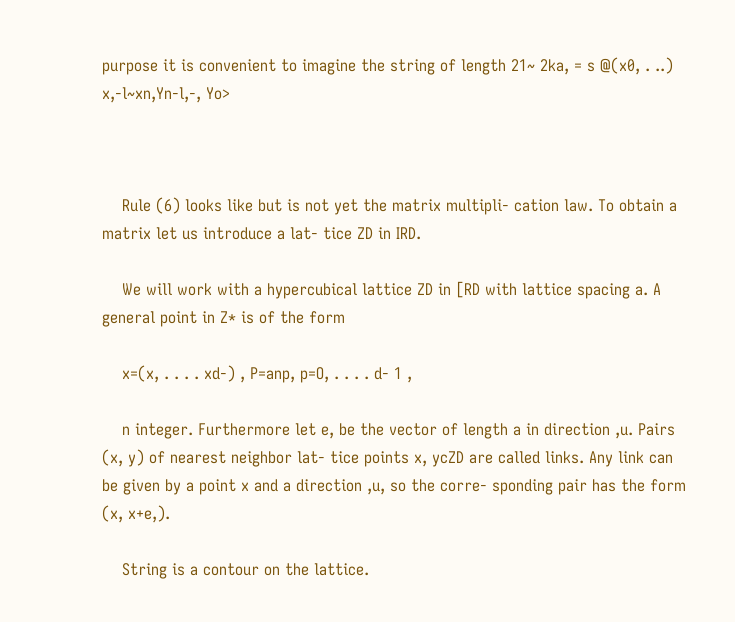purpose it is convenient to imagine the string of length 21~ 2ka, = s @(x0, . ..) x,-l~xn,Yn-l,-, Yo>



    Rule (6) looks like but is not yet the matrix multipli- cation law. To obtain a matrix let us introduce a lat- tice ZD in IRD.

    We will work with a hypercubical lattice ZD in [RD with lattice spacing a. A general point in Z* is of the form

    x=(x, . . . . xd-) , P=anp, p=O, . . . . d- 1 ,

    n integer. Furthermore let e, be the vector of length a in direction ,u. Pairs (x, y) of nearest neighbor lat- tice points x, ycZD are called links. Any link can be given by a point x and a direction ,u, so the corre- sponding pair has the form (x, x+e,).

    String is a contour on the lattice.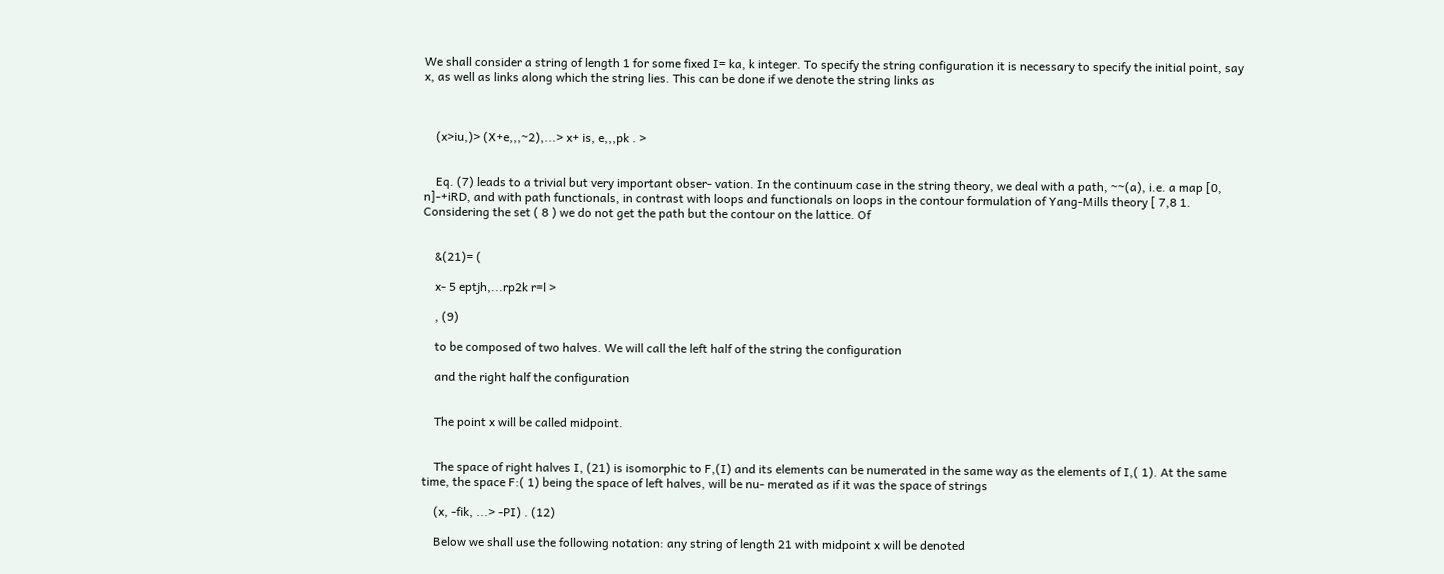We shall consider a string of length 1 for some fixed I= ka, k integer. To specify the string configuration it is necessary to specify the initial point, say x, as well as links along which the string lies. This can be done if we denote the string links as



    (x>iu,)> (X+e,,,~2),...> x+ is, e,,,pk . >


    Eq. (7) leads to a trivial but very important obser- vation. In the continuum case in the string theory, we deal with a path, ~~(a), i.e. a map [0, n]-+iRD, and with path functionals, in contrast with loops and functionals on loops in the contour formulation of Yang-Mills theory [ 7,8 1. Considering the set ( 8 ) we do not get the path but the contour on the lattice. Of


    &(21)= (

    x- 5 eptjh,...rp2k r=l >

    , (9)

    to be composed of two halves. We will call the left half of the string the configuration

    and the right half the configuration


    The point x will be called midpoint.


    The space of right halves I, (21) is isomorphic to F,(I) and its elements can be numerated in the same way as the elements of I,( 1). At the same time, the space F:( 1) being the space of left halves, will be nu- merated as if it was the space of strings

    (x, -fik, ...> -PI) . (12)

    Below we shall use the following notation: any string of length 21 with midpoint x will be denoted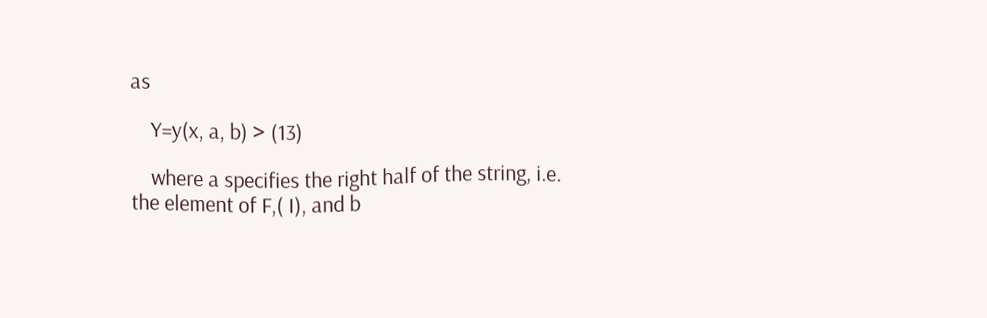as

    Y=y(x, a, b) > (13)

    where a specifies the right half of the string, i.e. the element of F,( I), and b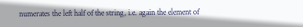numerates the left half of the string, i.e. again the element of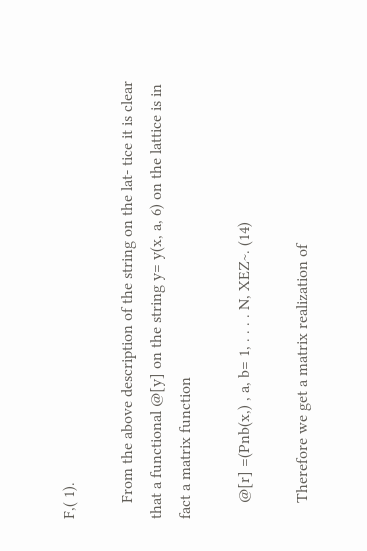F,( 1).

    From the above description of the string on the lat- tice it is clear that a functional @[y] on the string y= y(x, a, 6) on the lattice is in fact a matrix function

    @[r] =(Pnb(x,) , a, b= 1, . . . . N, XEZ~. (14)

    Therefore we get a matrix realization of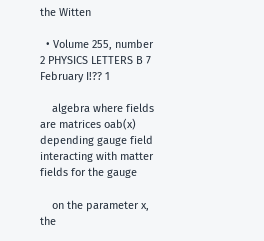the Witten

  • Volume 255, number 2 PHYSICS LETTERS B 7 February I!?? 1

    algebra where fields are matrices oab(x) depending gauge field interacting with matter fields for the gauge

    on the parameter x, the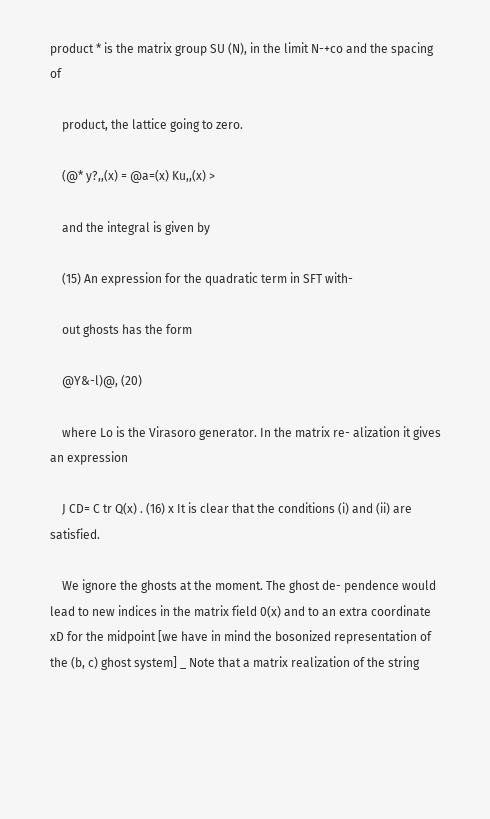product * is the matrix group SU (N), in the limit N-+co and the spacing of

    product, the lattice going to zero.

    (@* y?,,(x) = @a=(x) Ku,,(x) >

    and the integral is given by

    (15) An expression for the quadratic term in SFT with-

    out ghosts has the form

    @Y&-l)@, (20)

    where Lo is the Virasoro generator. In the matrix re- alization it gives an expression

    J CD= C tr Q(x) . (16) x It is clear that the conditions (i) and (ii) are satisfied.

    We ignore the ghosts at the moment. The ghost de- pendence would lead to new indices in the matrix field 0(x) and to an extra coordinate xD for the midpoint [we have in mind the bosonized representation of the (b, c) ghost system] _ Note that a matrix realization of the string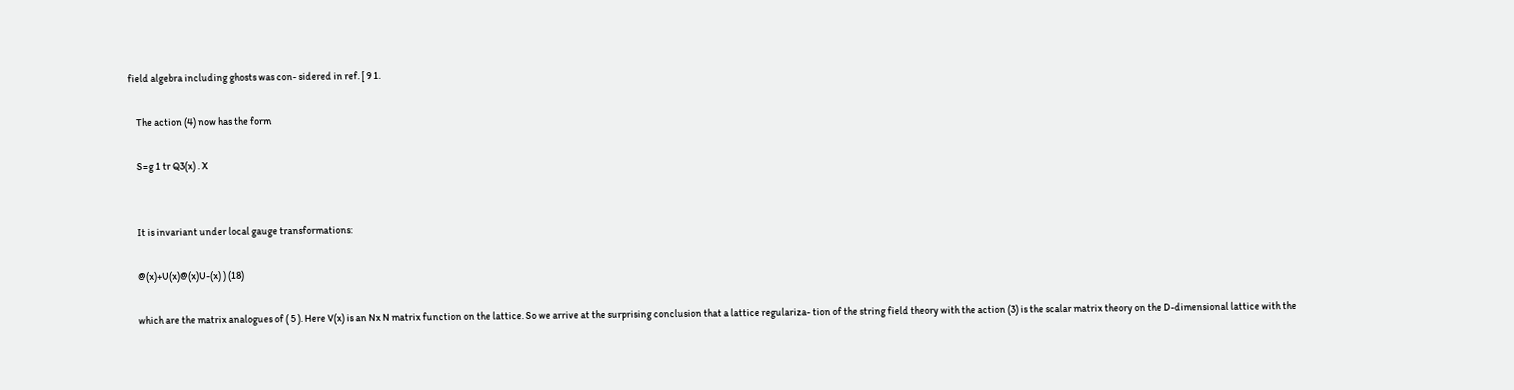field algebra including ghosts was con- sidered in ref. [ 9 1.

    The action (4) now has the form

    S=g 1 tr Q3(x) . X


    It is invariant under local gauge transformations:

    @(x)+U(x)@(x)U-(x) ) (18)

    which are the matrix analogues of ( 5 ). Here V(x) is an Nx N matrix function on the lattice. So we arrive at the surprising conclusion that a lattice regulariza- tion of the string field theory with the action (3) is the scalar matrix theory on the D-dimensional lattice with the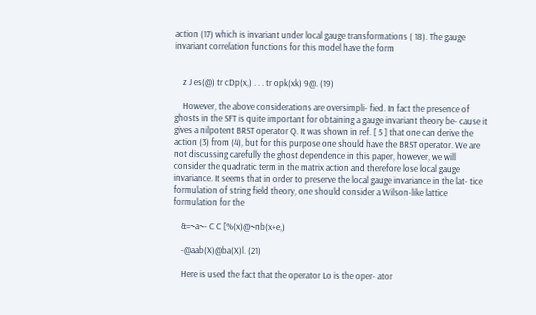action (17) which is invariant under local gauge transformations ( 18). The gauge invariant correlation functions for this model have the form


    z J es(@) tr cDp(x,) . . . tr opk(xk) 9@. (19)

    However, the above considerations are oversimpli- fied. In fact the presence of ghosts in the SFT is quite important for obtaining a gauge invariant theory be- cause it gives a nilpotent BRST operator Q. It was shown in ref. [ 5 ] that one can derive the action (3) from (4), but for this purpose one should have the BRST operator. We are not discussing carefully the ghost dependence in this paper, however, we will consider the quadratic term in the matrix action and therefore lose local gauge invariance. It seems that in order to preserve the local gauge invariance in the lat- tice formulation of string field theory, one should consider a Wilson-like lattice formulation for the

    &=~a~- C C [%(x)@~nb(x+e,)

    -@aab(X)@ba(X)l. (21)

    Here is used the fact that the operator Lo is the oper- ator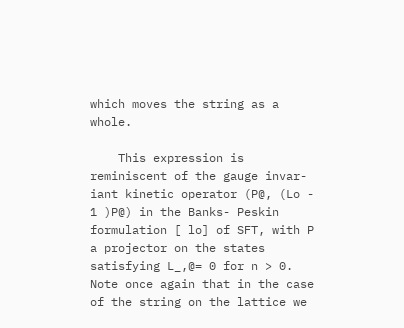which moves the string as a whole.

    This expression is reminiscent of the gauge invar- iant kinetic operator (P@, (Lo - 1 )P@) in the Banks- Peskin formulation [ lo] of SFT, with P a projector on the states satisfying L_,@= 0 for n > 0. Note once again that in the case of the string on the lattice we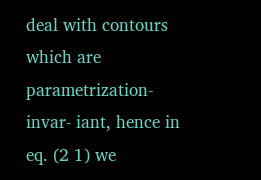deal with contours which are parametrization-invar- iant, hence in eq. (2 1) we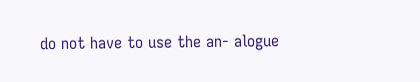do not have to use the an- alogue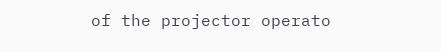of the projector operato